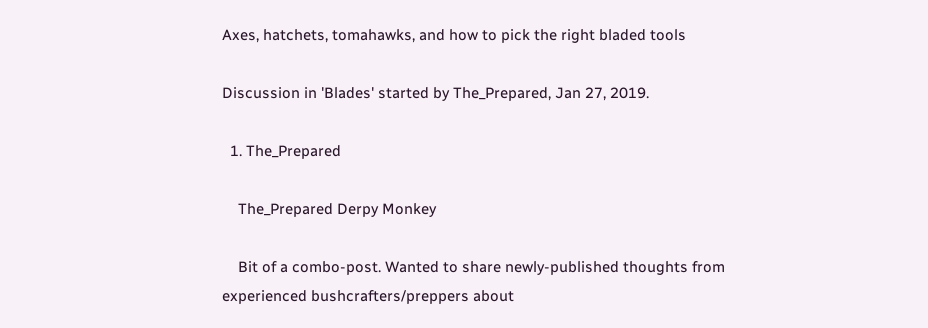Axes, hatchets, tomahawks, and how to pick the right bladed tools

Discussion in 'Blades' started by The_Prepared, Jan 27, 2019.

  1. The_Prepared

    The_Prepared Derpy Monkey

    Bit of a combo-post. Wanted to share newly-published thoughts from experienced bushcrafters/preppers about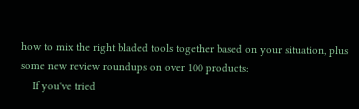how to mix the right bladed tools together based on your situation, plus some new review roundups on over 100 products:
    If you've tried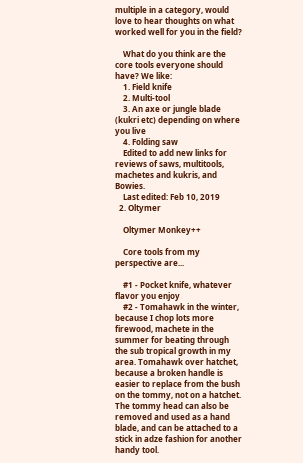multiple in a category, would love to hear thoughts on what worked well for you in the field?

    What do you think are the core tools everyone should have? We like:
    1. Field knife
    2. Multi-tool
    3. An axe or jungle blade (kukri etc) depending on where you live
    4. Folding saw
    Edited to add new links for reviews of saws, multitools, machetes and kukris, and Bowies.
    Last edited: Feb 10, 2019
  2. Oltymer

    Oltymer Monkey++

    Core tools from my perspective are...

    #1 - Pocket knife, whatever flavor you enjoy
    #2 - Tomahawk in the winter, because I chop lots more firewood, machete in the summer for beating through the sub tropical growth in my area. Tomahawk over hatchet, because a broken handle is easier to replace from the bush on the tommy, not on a hatchet. The tommy head can also be removed and used as a hand blade, and can be attached to a stick in adze fashion for another handy tool.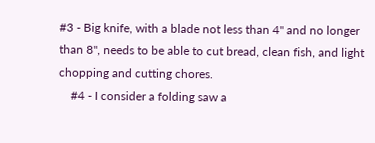#3 - Big knife, with a blade not less than 4" and no longer than 8", needs to be able to cut bread, clean fish, and light chopping and cutting chores.
    #4 - I consider a folding saw a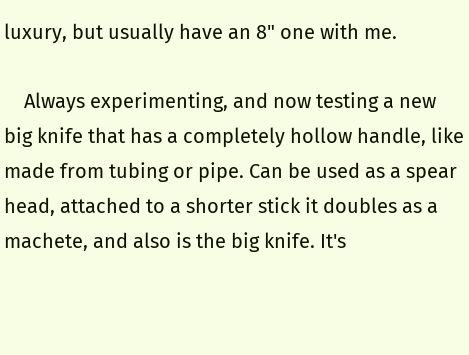luxury, but usually have an 8" one with me.

    Always experimenting, and now testing a new big knife that has a completely hollow handle, like made from tubing or pipe. Can be used as a spear head, attached to a shorter stick it doubles as a machete, and also is the big knife. It's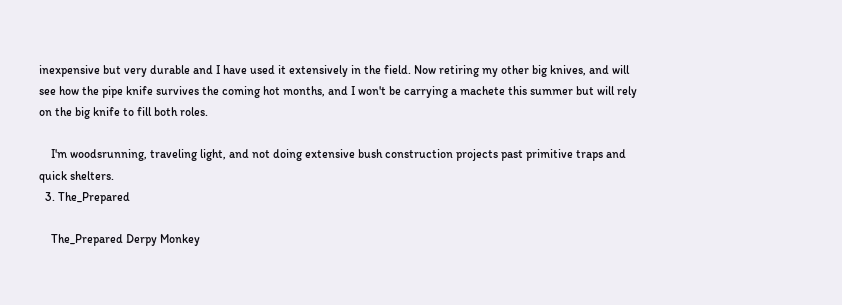inexpensive but very durable and I have used it extensively in the field. Now retiring my other big knives, and will see how the pipe knife survives the coming hot months, and I won't be carrying a machete this summer but will rely on the big knife to fill both roles.

    I'm woodsrunning, traveling light, and not doing extensive bush construction projects past primitive traps and quick shelters.
  3. The_Prepared

    The_Prepared Derpy Monkey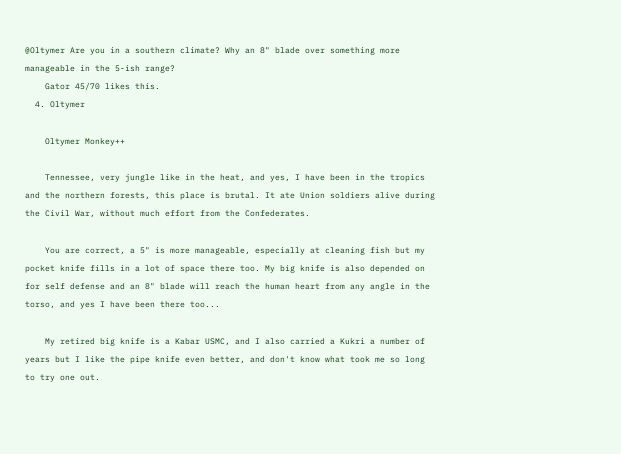@Oltymer Are you in a southern climate? Why an 8" blade over something more manageable in the 5-ish range?
    Gator 45/70 likes this.
  4. Oltymer

    Oltymer Monkey++

    Tennessee, very jungle like in the heat, and yes, I have been in the tropics and the northern forests, this place is brutal. It ate Union soldiers alive during the Civil War, without much effort from the Confederates.

    You are correct, a 5" is more manageable, especially at cleaning fish but my pocket knife fills in a lot of space there too. My big knife is also depended on for self defense and an 8" blade will reach the human heart from any angle in the torso, and yes I have been there too...

    My retired big knife is a Kabar USMC, and I also carried a Kukri a number of years but I like the pipe knife even better, and don't know what took me so long to try one out.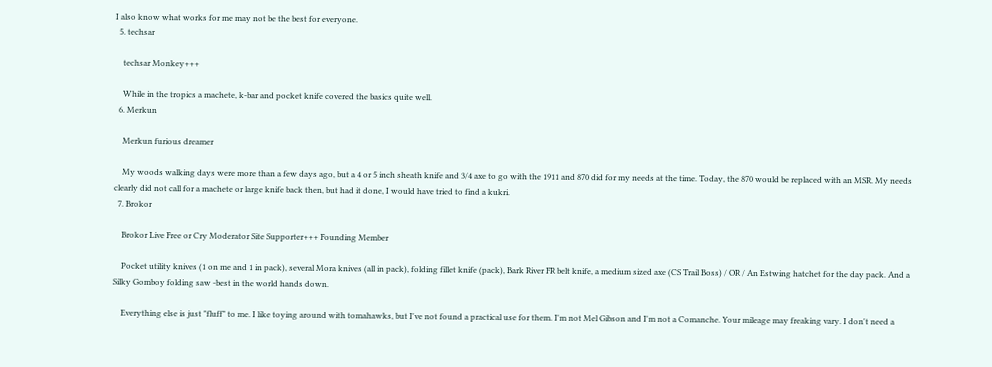I also know what works for me may not be the best for everyone.
  5. techsar

    techsar Monkey+++

    While in the tropics a machete, k-bar and pocket knife covered the basics quite well.
  6. Merkun

    Merkun furious dreamer

    My woods walking days were more than a few days ago, but a 4 or 5 inch sheath knife and 3/4 axe to go with the 1911 and 870 did for my needs at the time. Today, the 870 would be replaced with an MSR. My needs clearly did not call for a machete or large knife back then, but had it done, I would have tried to find a kukri.
  7. Brokor

    Brokor Live Free or Cry Moderator Site Supporter+++ Founding Member

    Pocket utility knives (1 on me and 1 in pack), several Mora knives (all in pack), folding fillet knife (pack), Bark River FR belt knife, a medium sized axe (CS Trail Boss) / OR / An Estwing hatchet for the day pack. And a Silky Gomboy folding saw -best in the world hands down.

    Everything else is just "fluff" to me. I like toying around with tomahawks, but I've not found a practical use for them. I'm not Mel Gibson and I'm not a Comanche. Your mileage may freaking vary. I don't need a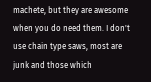machete, but they are awesome when you do need them. I don't use chain type saws, most are junk and those which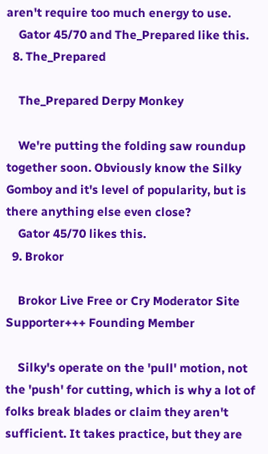aren't require too much energy to use.
    Gator 45/70 and The_Prepared like this.
  8. The_Prepared

    The_Prepared Derpy Monkey

    We're putting the folding saw roundup together soon. Obviously know the Silky Gomboy and it's level of popularity, but is there anything else even close?
    Gator 45/70 likes this.
  9. Brokor

    Brokor Live Free or Cry Moderator Site Supporter+++ Founding Member

    Silky's operate on the 'pull' motion, not the 'push' for cutting, which is why a lot of folks break blades or claim they aren't sufficient. It takes practice, but they are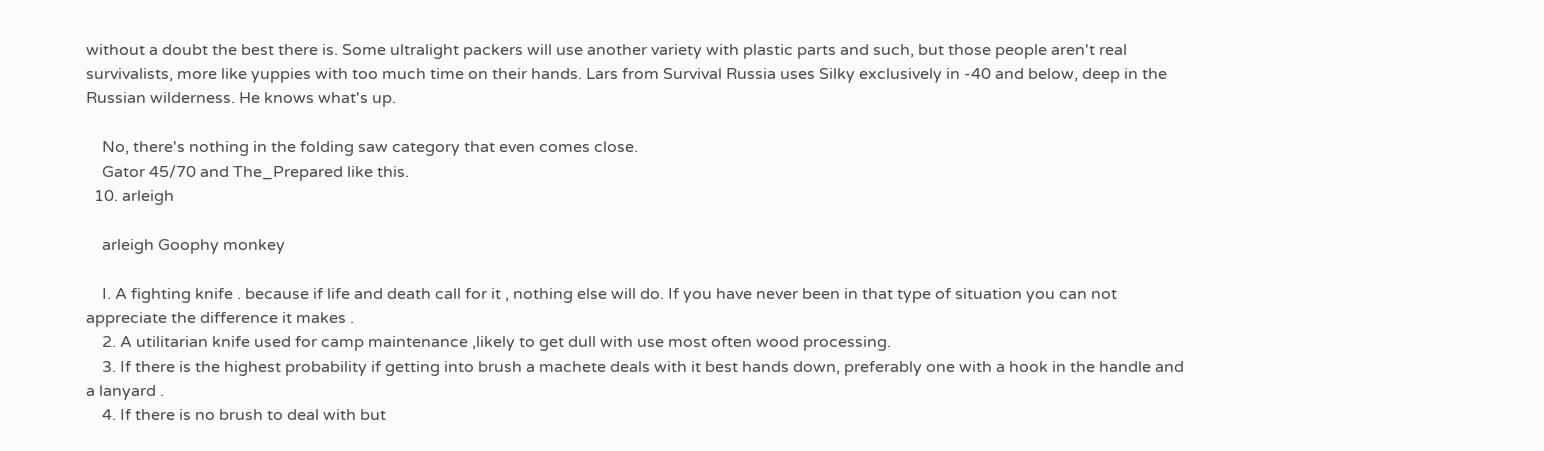without a doubt the best there is. Some ultralight packers will use another variety with plastic parts and such, but those people aren't real survivalists, more like yuppies with too much time on their hands. Lars from Survival Russia uses Silky exclusively in -40 and below, deep in the Russian wilderness. He knows what's up.

    No, there's nothing in the folding saw category that even comes close.
    Gator 45/70 and The_Prepared like this.
  10. arleigh

    arleigh Goophy monkey

    I. A fighting knife . because if life and death call for it , nothing else will do. If you have never been in that type of situation you can not appreciate the difference it makes .
    2. A utilitarian knife used for camp maintenance ,likely to get dull with use most often wood processing.
    3. If there is the highest probability if getting into brush a machete deals with it best hands down, preferably one with a hook in the handle and a lanyard .
    4. If there is no brush to deal with but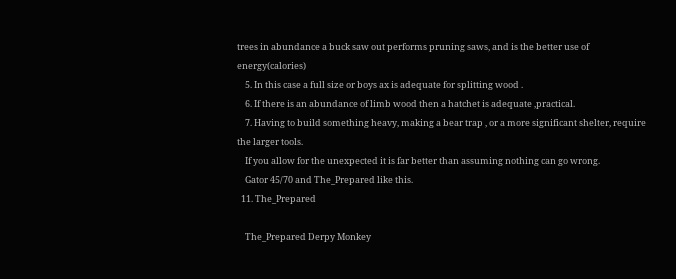trees in abundance a buck saw out performs pruning saws, and is the better use of energy(calories)
    5. In this case a full size or boys ax is adequate for splitting wood .
    6. If there is an abundance of limb wood then a hatchet is adequate ,practical.
    7. Having to build something heavy, making a bear trap , or a more significant shelter, require the larger tools.
    If you allow for the unexpected it is far better than assuming nothing can go wrong.
    Gator 45/70 and The_Prepared like this.
  11. The_Prepared

    The_Prepared Derpy Monkey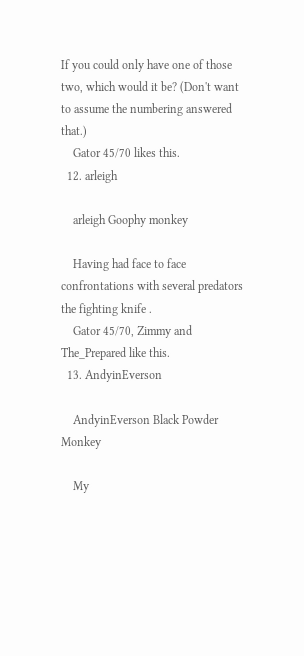If you could only have one of those two, which would it be? (Don't want to assume the numbering answered that.)
    Gator 45/70 likes this.
  12. arleigh

    arleigh Goophy monkey

    Having had face to face confrontations with several predators the fighting knife .
    Gator 45/70, Zimmy and The_Prepared like this.
  13. AndyinEverson

    AndyinEverson Black Powder Monkey

    My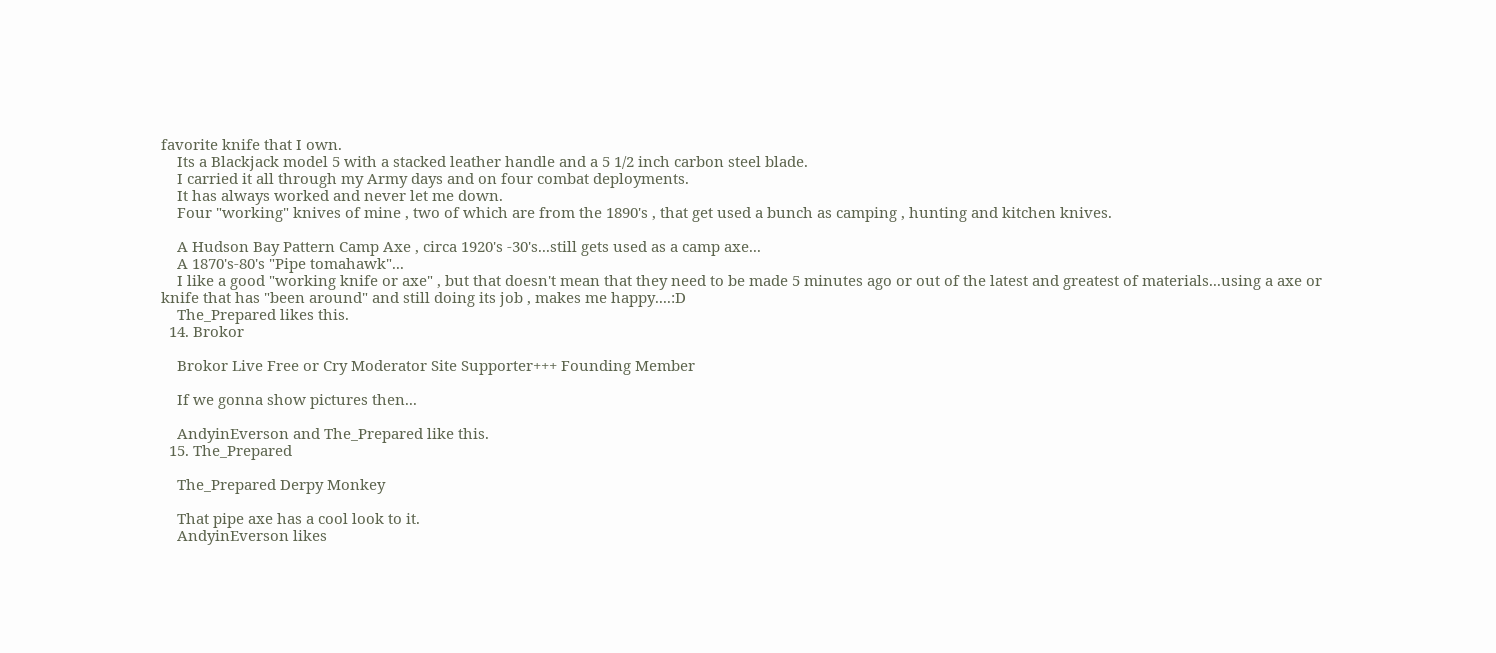favorite knife that I own.
    Its a Blackjack model 5 with a stacked leather handle and a 5 1/2 inch carbon steel blade.
    I carried it all through my Army days and on four combat deployments.
    It has always worked and never let me down.
    Four "working" knives of mine , two of which are from the 1890's , that get used a bunch as camping , hunting and kitchen knives.

    A Hudson Bay Pattern Camp Axe , circa 1920's -30's...still gets used as a camp axe...
    A 1870's-80's "Pipe tomahawk"...
    I like a good "working knife or axe" , but that doesn't mean that they need to be made 5 minutes ago or out of the latest and greatest of materials...using a axe or knife that has "been around" and still doing its job , makes me happy....:D
    The_Prepared likes this.
  14. Brokor

    Brokor Live Free or Cry Moderator Site Supporter+++ Founding Member

    If we gonna show pictures then...

    AndyinEverson and The_Prepared like this.
  15. The_Prepared

    The_Prepared Derpy Monkey

    That pipe axe has a cool look to it.
    AndyinEverson likes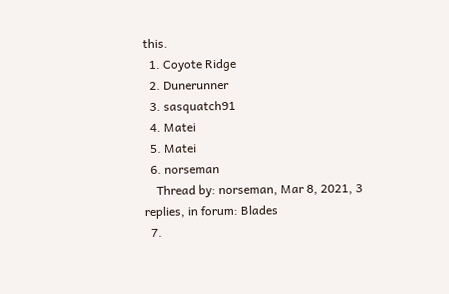this.
  1. Coyote Ridge
  2. Dunerunner
  3. sasquatch91
  4. Matei
  5. Matei
  6. norseman
    Thread by: norseman, Mar 8, 2021, 3 replies, in forum: Blades
  7.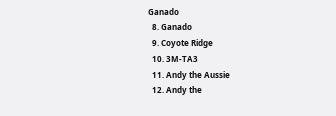Ganado
  8. Ganado
  9. Coyote Ridge
  10. 3M-TA3
  11. Andy the Aussie
  12. Andy the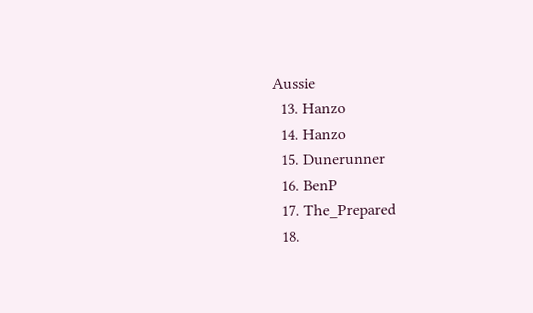Aussie
  13. Hanzo
  14. Hanzo
  15. Dunerunner
  16. BenP
  17. The_Prepared
  18.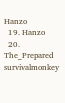Hanzo
  19. Hanzo
  20. The_Prepared
survivalmonkey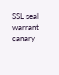SSL seal warrant canary